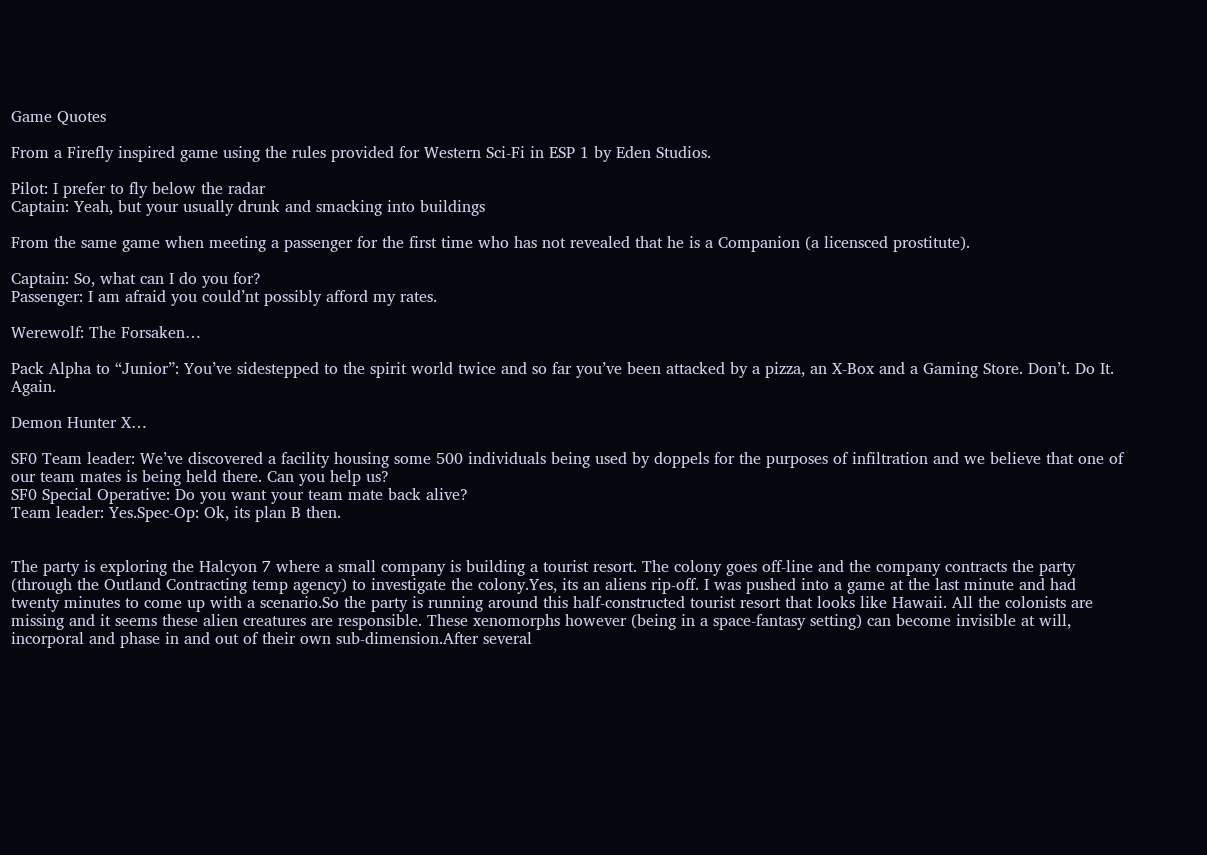Game Quotes

From a Firefly inspired game using the rules provided for Western Sci-Fi in ESP 1 by Eden Studios.

Pilot: I prefer to fly below the radar
Captain: Yeah, but your usually drunk and smacking into buildings

From the same game when meeting a passenger for the first time who has not revealed that he is a Companion (a licensced prostitute).

Captain: So, what can I do you for?
Passenger: I am afraid you could’nt possibly afford my rates.

Werewolf: The Forsaken…

Pack Alpha to “Junior”: You’ve sidestepped to the spirit world twice and so far you’ve been attacked by a pizza, an X-Box and a Gaming Store. Don’t. Do It. Again.

Demon Hunter X…

SF0 Team leader: We’ve discovered a facility housing some 500 individuals being used by doppels for the purposes of infiltration and we believe that one of our team mates is being held there. Can you help us?
SF0 Special Operative: Do you want your team mate back alive?
Team leader: Yes.Spec-Op: Ok, its plan B then.


The party is exploring the Halcyon 7 where a small company is building a tourist resort. The colony goes off-line and the company contracts the party (through the Outland Contracting temp agency) to investigate the colony.Yes, its an aliens rip-off. I was pushed into a game at the last minute and had twenty minutes to come up with a scenario.So the party is running around this half-constructed tourist resort that looks like Hawaii. All the colonists are missing and it seems these alien creatures are responsible. These xenomorphs however (being in a space-fantasy setting) can become invisible at will, incorporal and phase in and out of their own sub-dimension.After several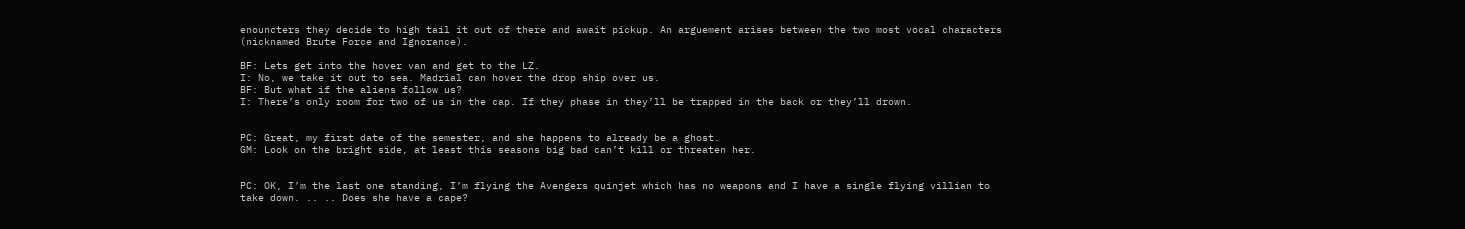enouncters they decide to high tail it out of there and await pickup. An arguement arises between the two most vocal characters (nicknamed Brute Force and Ignorance).

BF: Lets get into the hover van and get to the LZ.
I: No, we take it out to sea. Madrial can hover the drop ship over us.
BF: But what if the aliens follow us?
I: There’s only room for two of us in the cap. If they phase in they’ll be trapped in the back or they’ll drown.


PC: Great, my first date of the semester, and she happens to already be a ghost.
GM: Look on the bright side, at least this seasons big bad can’t kill or threaten her.


PC: OK, I’m the last one standing, I’m flying the Avengers quinjet which has no weapons and I have a single flying villian to take down. .. .. Does she have a cape?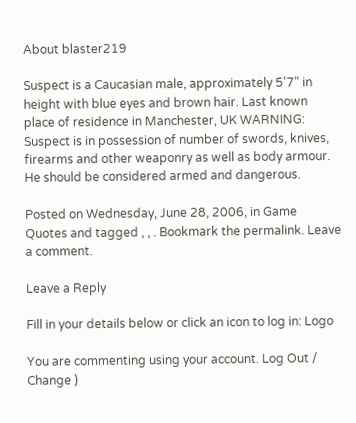About blaster219

Suspect is a Caucasian male, approximately 5'7" in height with blue eyes and brown hair. Last known place of residence in Manchester, UK WARNING: Suspect is in possession of number of swords, knives, firearms and other weaponry as well as body armour. He should be considered armed and dangerous.

Posted on Wednesday, June 28, 2006, in Game Quotes and tagged , , . Bookmark the permalink. Leave a comment.

Leave a Reply

Fill in your details below or click an icon to log in: Logo

You are commenting using your account. Log Out / Change )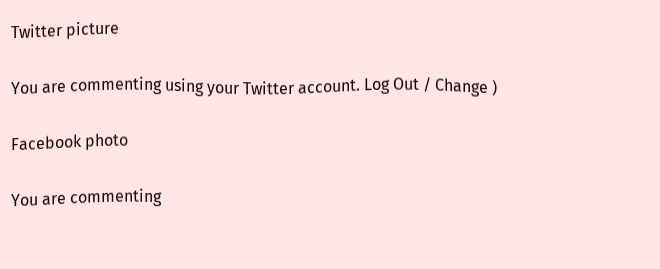Twitter picture

You are commenting using your Twitter account. Log Out / Change )

Facebook photo

You are commenting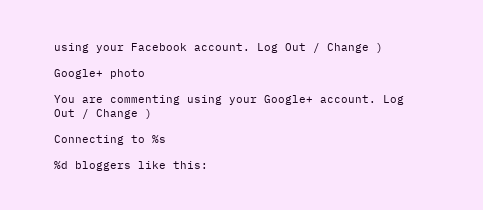using your Facebook account. Log Out / Change )

Google+ photo

You are commenting using your Google+ account. Log Out / Change )

Connecting to %s

%d bloggers like this: